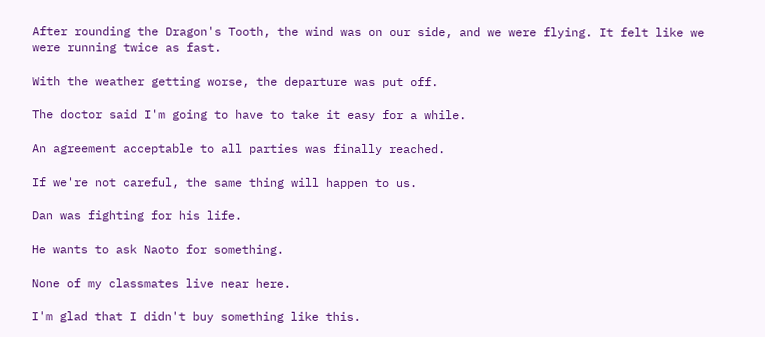After rounding the Dragon's Tooth, the wind was on our side, and we were flying. It felt like we were running twice as fast.

With the weather getting worse, the departure was put off.

The doctor said I'm going to have to take it easy for a while.

An agreement acceptable to all parties was finally reached.

If we're not careful, the same thing will happen to us.

Dan was fighting for his life.

He wants to ask Naoto for something.

None of my classmates live near here.

I'm glad that I didn't buy something like this.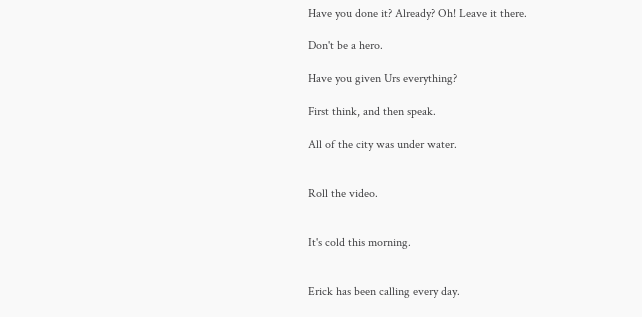Have you done it? Already? Oh! Leave it there.

Don't be a hero.

Have you given Urs everything?

First think, and then speak.

All of the city was under water.


Roll the video.


It's cold this morning.


Erick has been calling every day.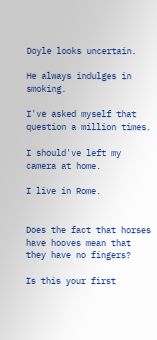Doyle looks uncertain.

He always indulges in smoking.

I've asked myself that question a million times.

I should've left my camera at home.

I live in Rome.


Does the fact that horses have hooves mean that they have no fingers?

Is this your first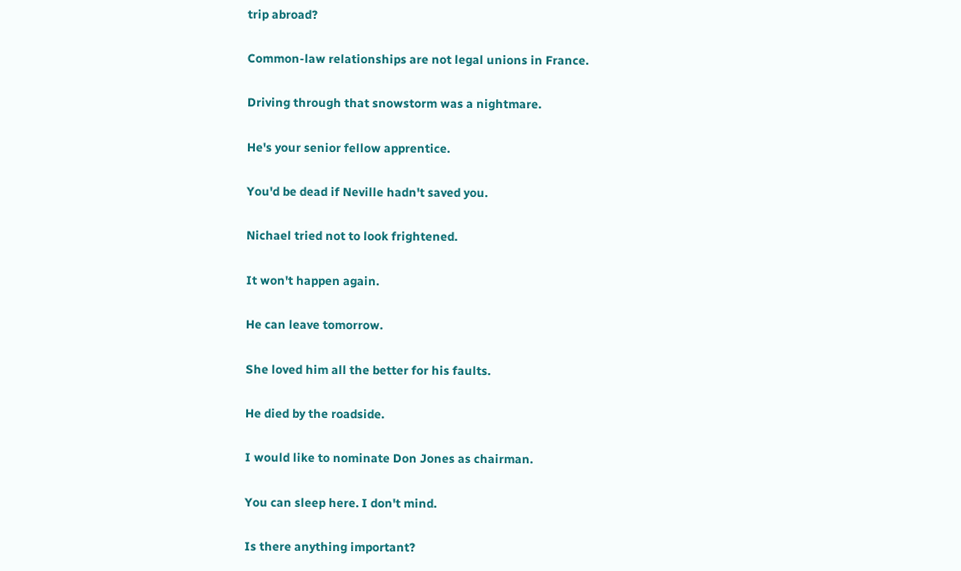trip abroad?

Common-law relationships are not legal unions in France.

Driving through that snowstorm was a nightmare.

He's your senior fellow apprentice.

You'd be dead if Neville hadn't saved you.

Nichael tried not to look frightened.

It won't happen again.

He can leave tomorrow.

She loved him all the better for his faults.

He died by the roadside.

I would like to nominate Don Jones as chairman.

You can sleep here. I don't mind.

Is there anything important?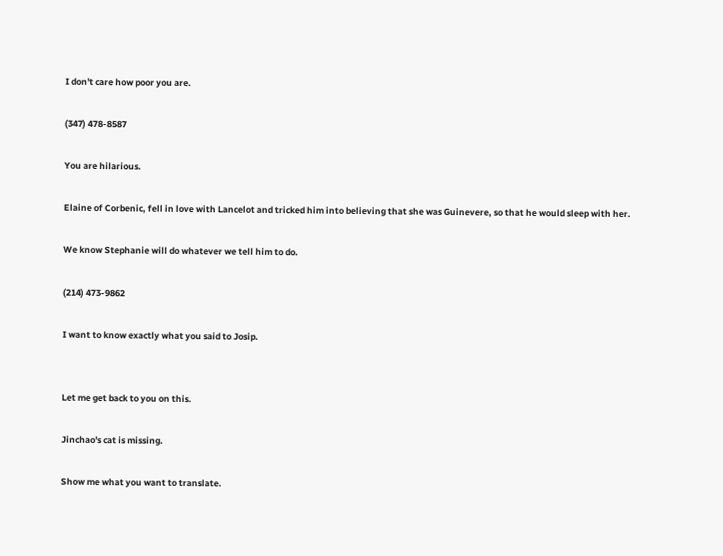I don't care how poor you are.

(347) 478-8587

You are hilarious.

Elaine of Corbenic, fell in love with Lancelot and tricked him into believing that she was Guinevere, so that he would sleep with her.

We know Stephanie will do whatever we tell him to do.

(214) 473-9862

I want to know exactly what you said to Josip.


Let me get back to you on this.

Jinchao's cat is missing.

Show me what you want to translate.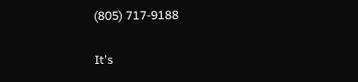(805) 717-9188

It's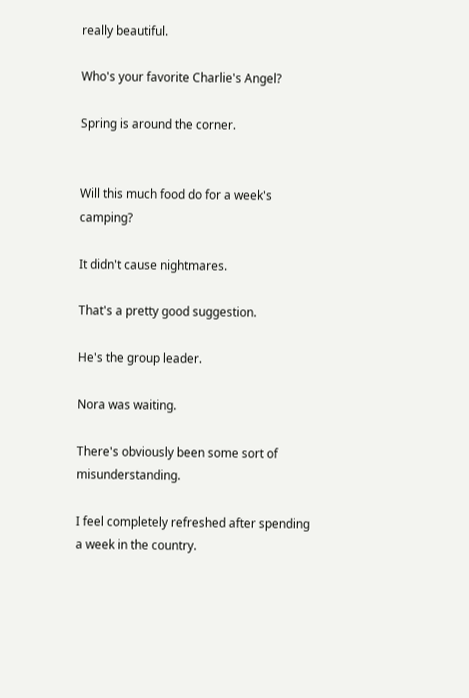really beautiful.

Who's your favorite Charlie's Angel?

Spring is around the corner.


Will this much food do for a week's camping?

It didn't cause nightmares.

That's a pretty good suggestion.

He's the group leader.

Nora was waiting.

There's obviously been some sort of misunderstanding.

I feel completely refreshed after spending a week in the country.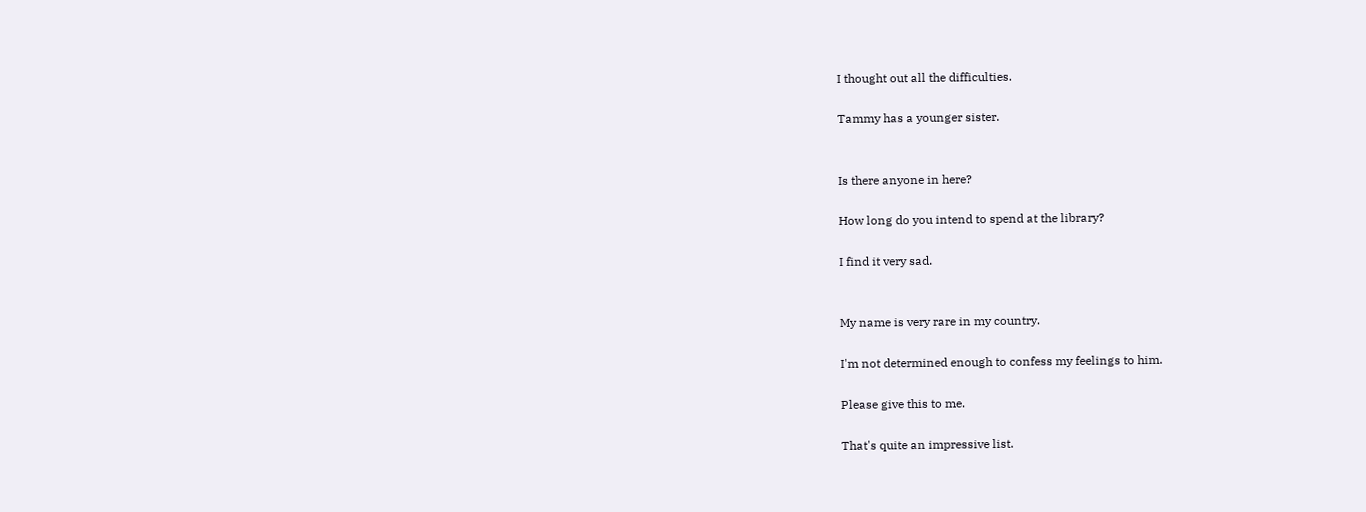I thought out all the difficulties.

Tammy has a younger sister.


Is there anyone in here?

How long do you intend to spend at the library?

I find it very sad.


My name is very rare in my country.

I'm not determined enough to confess my feelings to him.

Please give this to me.

That's quite an impressive list.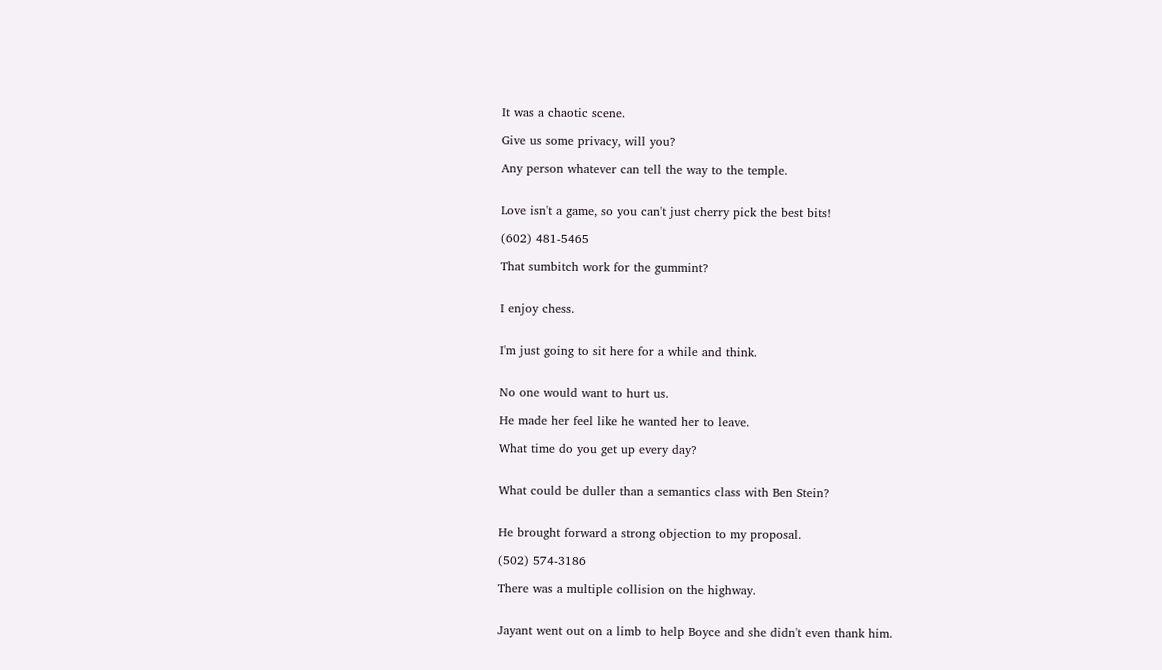It was a chaotic scene.

Give us some privacy, will you?

Any person whatever can tell the way to the temple.


Love isn't a game, so you can't just cherry pick the best bits!

(602) 481-5465

That sumbitch work for the gummint?


I enjoy chess.


I'm just going to sit here for a while and think.


No one would want to hurt us.

He made her feel like he wanted her to leave.

What time do you get up every day?


What could be duller than a semantics class with Ben Stein?


He brought forward a strong objection to my proposal.

(502) 574-3186

There was a multiple collision on the highway.


Jayant went out on a limb to help Boyce and she didn't even thank him.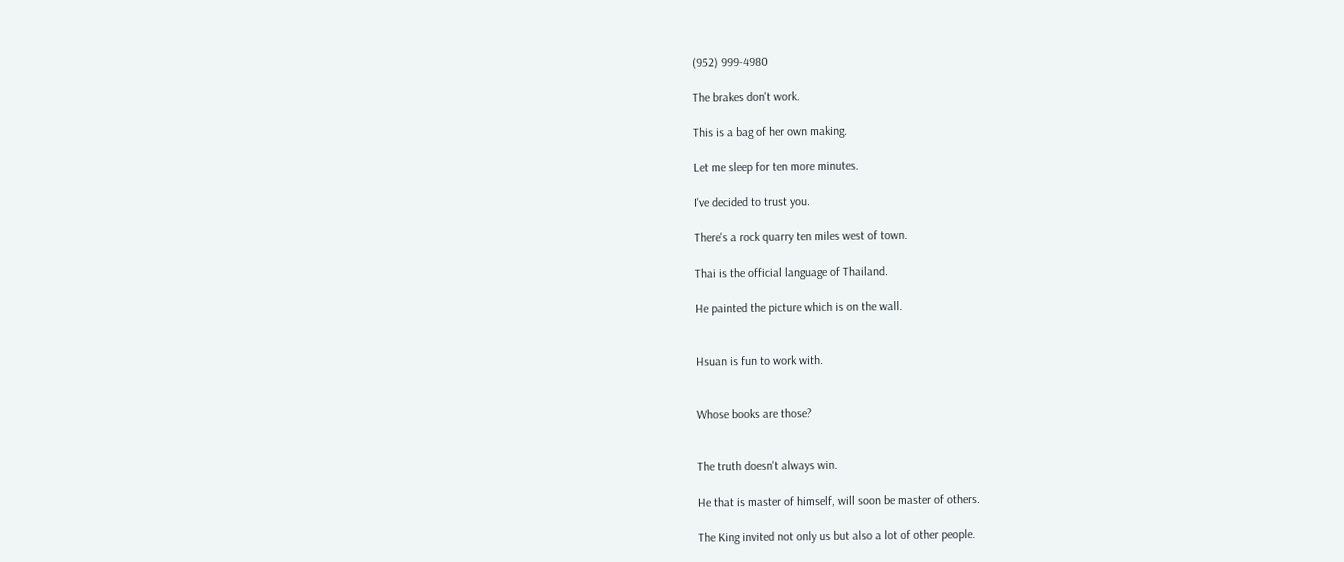(952) 999-4980

The brakes don't work.

This is a bag of her own making.

Let me sleep for ten more minutes.

I've decided to trust you.

There's a rock quarry ten miles west of town.

Thai is the official language of Thailand.

He painted the picture which is on the wall.


Hsuan is fun to work with.


Whose books are those?


The truth doesn't always win.

He that is master of himself, will soon be master of others.

The King invited not only us but also a lot of other people.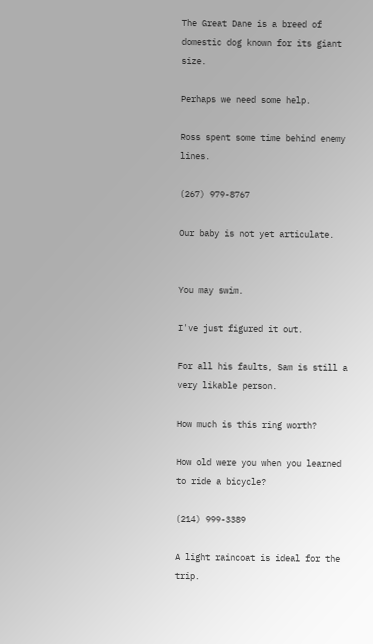The Great Dane is a breed of domestic dog known for its giant size.

Perhaps we need some help.

Ross spent some time behind enemy lines.

(267) 979-8767

Our baby is not yet articulate.


You may swim.

I've just figured it out.

For all his faults, Sam is still a very likable person.

How much is this ring worth?

How old were you when you learned to ride a bicycle?

(214) 999-3389

A light raincoat is ideal for the trip.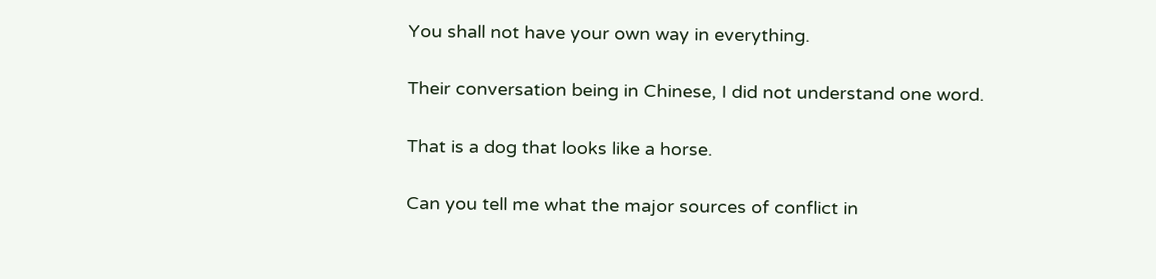You shall not have your own way in everything.

Their conversation being in Chinese, I did not understand one word.

That is a dog that looks like a horse.

Can you tell me what the major sources of conflict in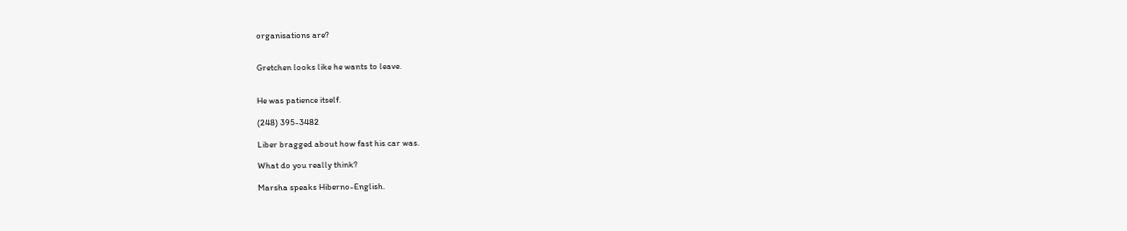organisations are?


Gretchen looks like he wants to leave.


He was patience itself.

(248) 395-3482

Liber bragged about how fast his car was.

What do you really think?

Marsha speaks Hiberno-English.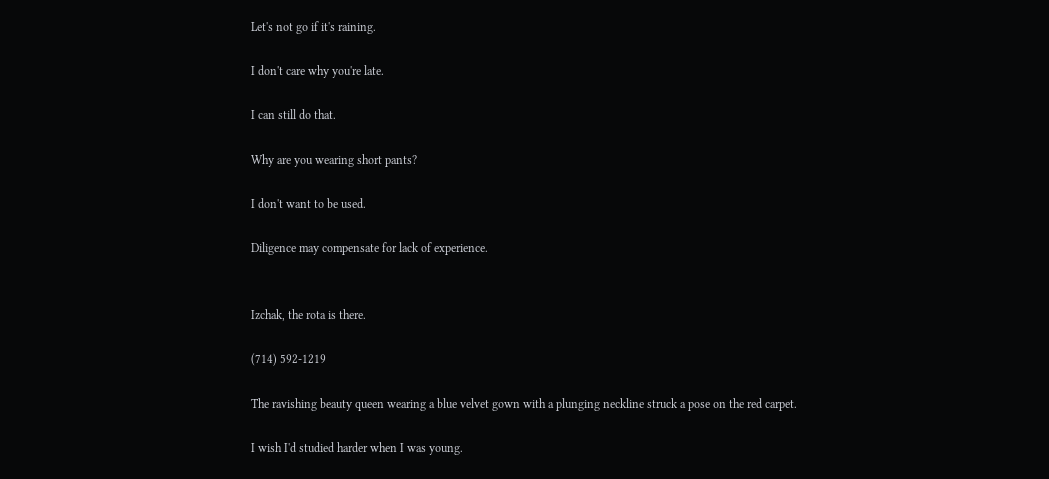Let's not go if it's raining.

I don't care why you're late.

I can still do that.

Why are you wearing short pants?

I don't want to be used.

Diligence may compensate for lack of experience.


Izchak, the rota is there.

(714) 592-1219

The ravishing beauty queen wearing a blue velvet gown with a plunging neckline struck a pose on the red carpet.

I wish I'd studied harder when I was young.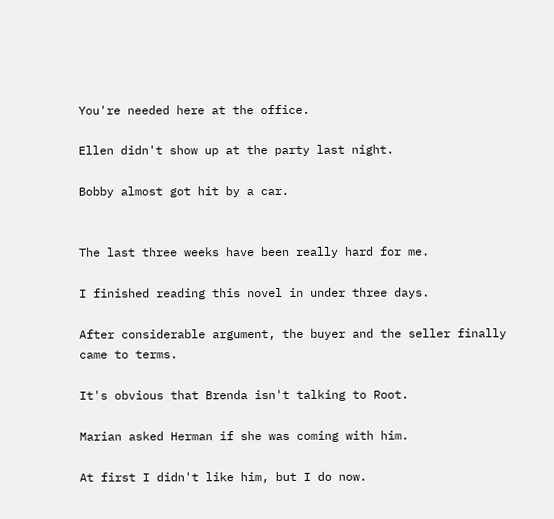You're needed here at the office.

Ellen didn't show up at the party last night.

Bobby almost got hit by a car.


The last three weeks have been really hard for me.

I finished reading this novel in under three days.

After considerable argument, the buyer and the seller finally came to terms.

It's obvious that Brenda isn't talking to Root.

Marian asked Herman if she was coming with him.

At first I didn't like him, but I do now.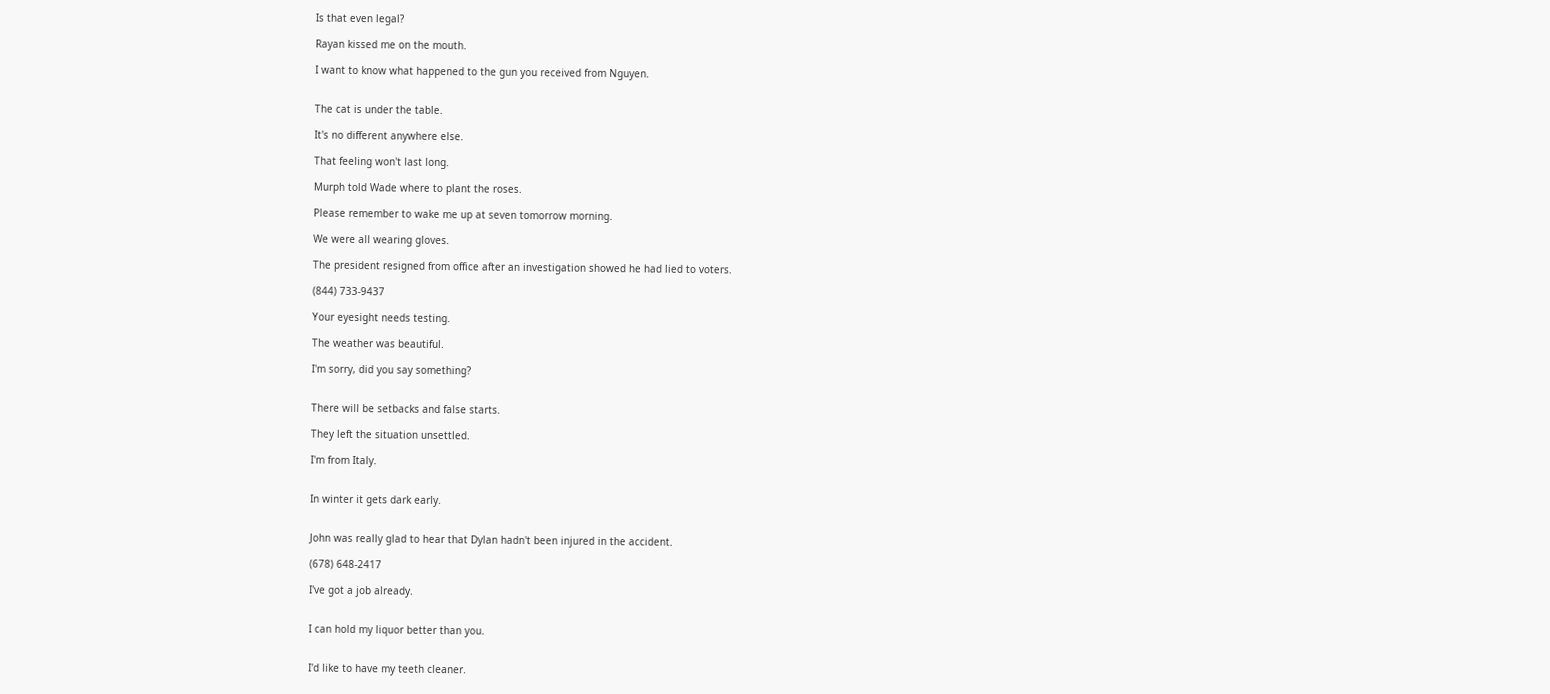Is that even legal?

Rayan kissed me on the mouth.

I want to know what happened to the gun you received from Nguyen.


The cat is under the table.

It's no different anywhere else.

That feeling won't last long.

Murph told Wade where to plant the roses.

Please remember to wake me up at seven tomorrow morning.

We were all wearing gloves.

The president resigned from office after an investigation showed he had lied to voters.

(844) 733-9437

Your eyesight needs testing.

The weather was beautiful.

I'm sorry, did you say something?


There will be setbacks and false starts.

They left the situation unsettled.

I'm from Italy.


In winter it gets dark early.


John was really glad to hear that Dylan hadn't been injured in the accident.

(678) 648-2417

I've got a job already.


I can hold my liquor better than you.


I'd like to have my teeth cleaner.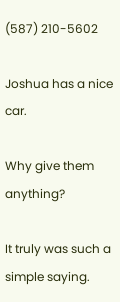(587) 210-5602

Joshua has a nice car.

Why give them anything?

It truly was such a simple saying.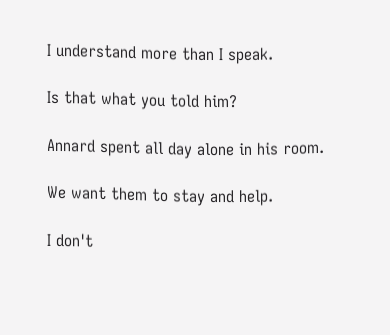I understand more than I speak.

Is that what you told him?

Annard spent all day alone in his room.

We want them to stay and help.

I don't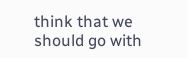think that we should go with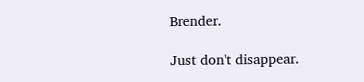Brender.

Just don't disappear.